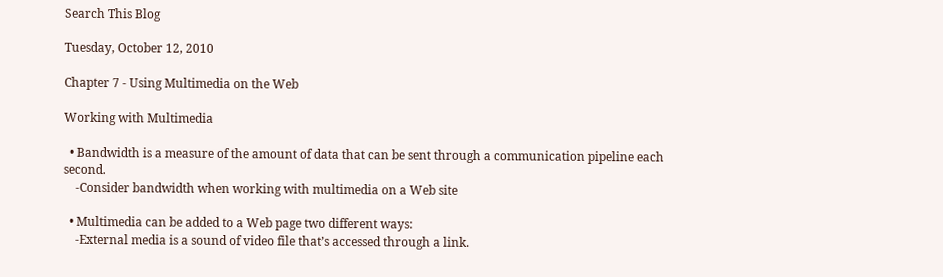Search This Blog

Tuesday, October 12, 2010

Chapter 7 - Using Multimedia on the Web

Working with Multimedia

  • Bandwidth is a measure of the amount of data that can be sent through a communication pipeline each second.
    -Consider bandwidth when working with multimedia on a Web site

  • Multimedia can be added to a Web page two different ways:
    -External media is a sound of video file that’s accessed through a link.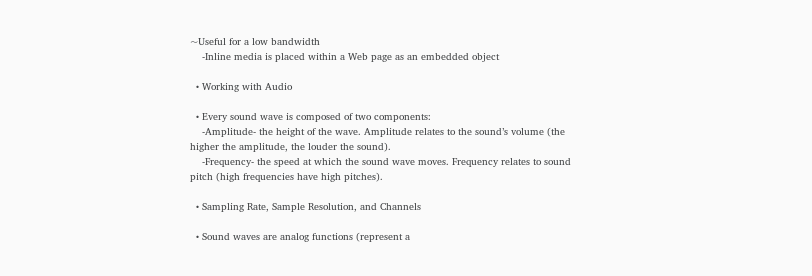~Useful for a low bandwidth
    -Inline media is placed within a Web page as an embedded object

  • Working with Audio

  • Every sound wave is composed of two components:
    -Amplitude- the height of the wave. Amplitude relates to the sound’s volume (the higher the amplitude, the louder the sound).
    -Frequency- the speed at which the sound wave moves. Frequency relates to sound pitch (high frequencies have high pitches).

  • Sampling Rate, Sample Resolution, and Channels

  • Sound waves are analog functions (represent a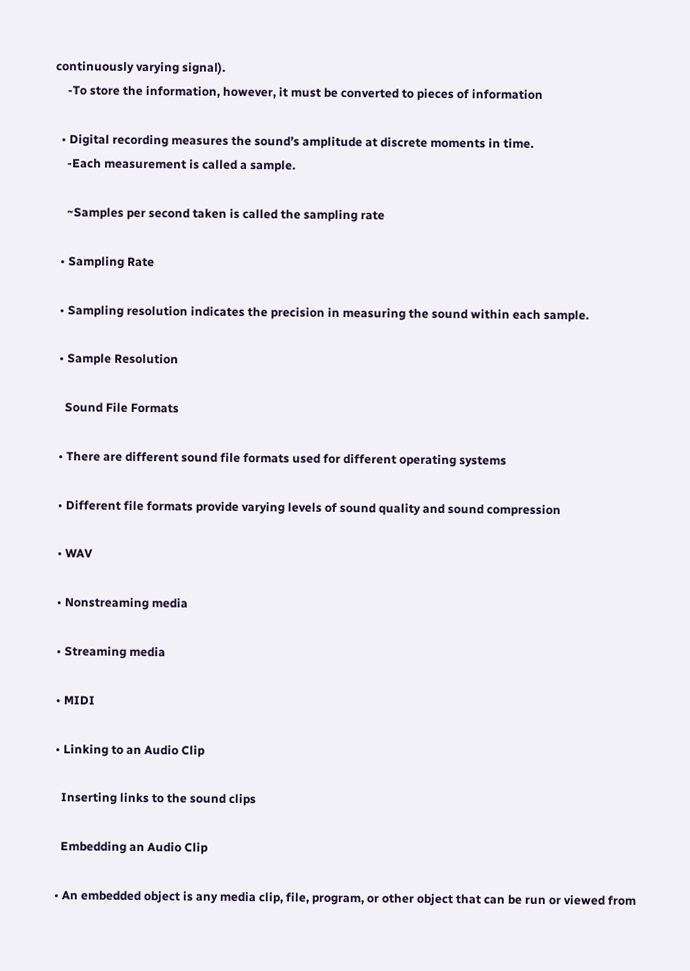continuously varying signal).
    -To store the information, however, it must be converted to pieces of information

  • Digital recording measures the sound’s amplitude at discrete moments in time.
    -Each measurement is called a sample.

    ~Samples per second taken is called the sampling rate

  • Sampling Rate

  • Sampling resolution indicates the precision in measuring the sound within each sample.

  • Sample Resolution

    Sound File Formats

  • There are different sound file formats used for different operating systems

  • Different file formats provide varying levels of sound quality and sound compression

  • WAV

  • Nonstreaming media

  • Streaming media

  • MIDI

  • Linking to an Audio Clip

    Inserting links to the sound clips

    Embedding an Audio Clip

  • An embedded object is any media clip, file, program, or other object that can be run or viewed from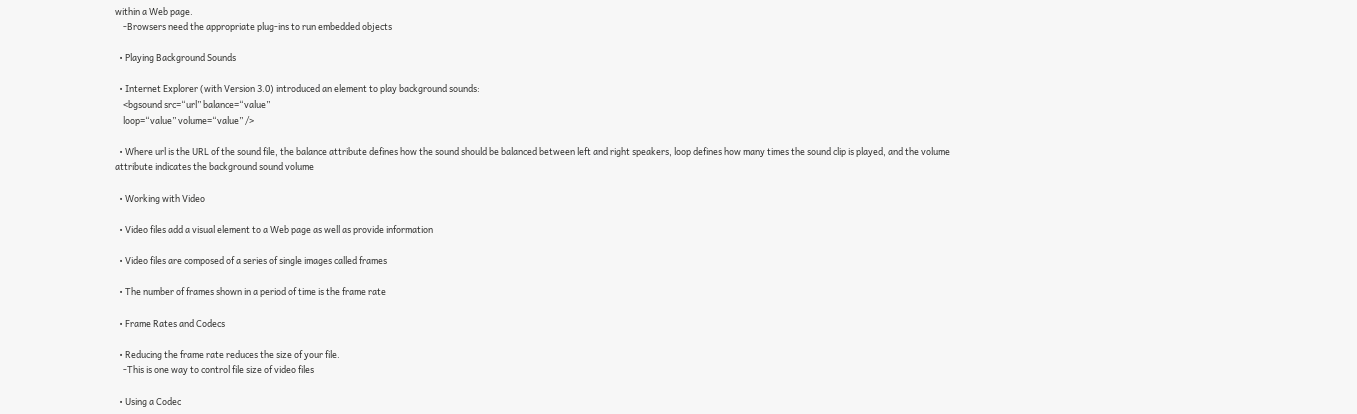within a Web page.
    -Browsers need the appropriate plug-ins to run embedded objects

  • Playing Background Sounds

  • Internet Explorer (with Version 3.0) introduced an element to play background sounds:
    <bgsound src=“url” balance=“value”
    loop=“value” volume=“value” />

  • Where url is the URL of the sound file, the balance attribute defines how the sound should be balanced between left and right speakers, loop defines how many times the sound clip is played, and the volume attribute indicates the background sound volume

  • Working with Video

  • Video files add a visual element to a Web page as well as provide information

  • Video files are composed of a series of single images called frames

  • The number of frames shown in a period of time is the frame rate

  • Frame Rates and Codecs

  • Reducing the frame rate reduces the size of your file.
    -This is one way to control file size of video files

  • Using a Codec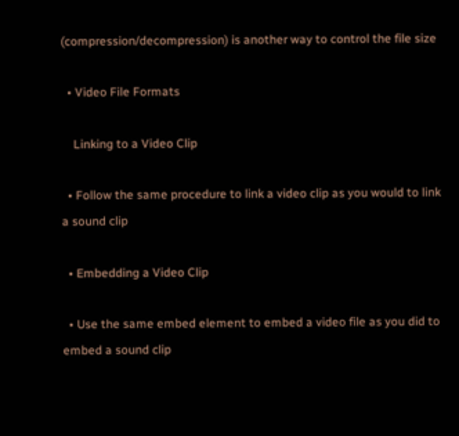(compression/decompression) is another way to control the file size

  • Video File Formats

    Linking to a Video Clip

  • Follow the same procedure to link a video clip as you would to link a sound clip

  • Embedding a Video Clip

  • Use the same embed element to embed a video file as you did to embed a sound clip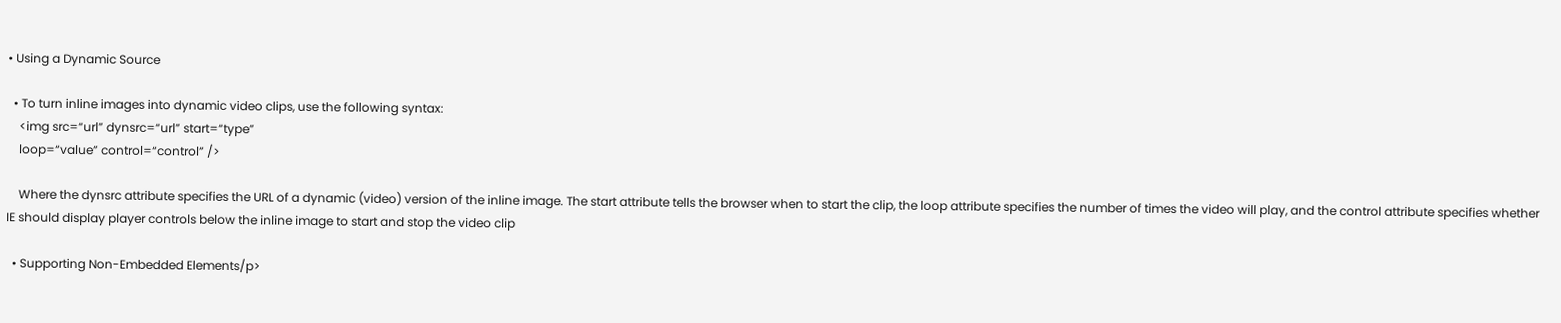• Using a Dynamic Source

  • To turn inline images into dynamic video clips, use the following syntax:
    <img src=“url” dynsrc=“url” start=“type”
    loop=“value” control=“control” />

    Where the dynsrc attribute specifies the URL of a dynamic (video) version of the inline image. The start attribute tells the browser when to start the clip, the loop attribute specifies the number of times the video will play, and the control attribute specifies whether IE should display player controls below the inline image to start and stop the video clip

  • Supporting Non-Embedded Elements/p>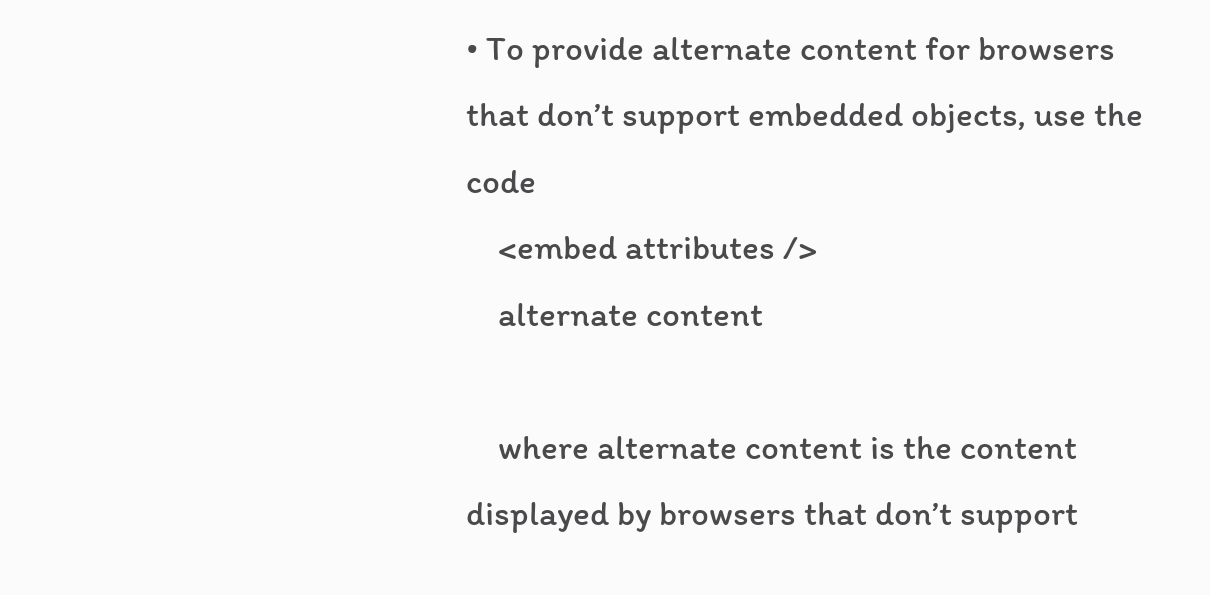• To provide alternate content for browsers that don’t support embedded objects, use the code
    <embed attributes />
    alternate content

    where alternate content is the content displayed by browsers that don’t support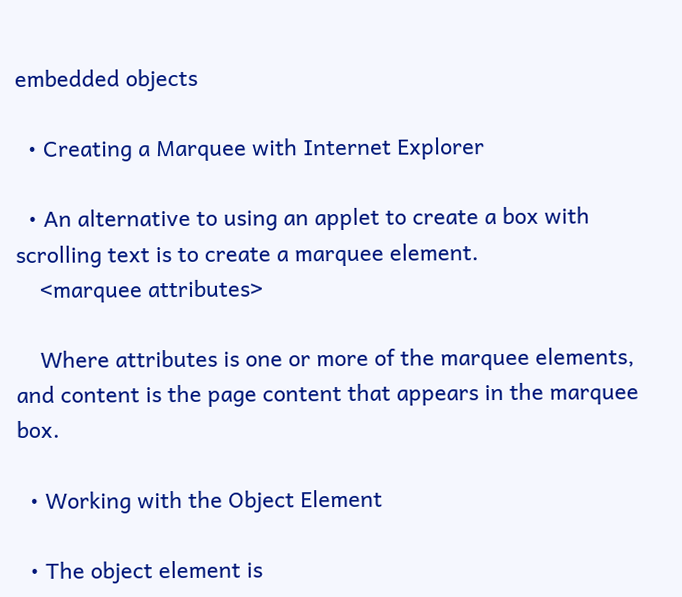embedded objects

  • Creating a Marquee with Internet Explorer

  • An alternative to using an applet to create a box with scrolling text is to create a marquee element.
    <marquee attributes>

    Where attributes is one or more of the marquee elements, and content is the page content that appears in the marquee box.

  • Working with the Object Element

  • The object element is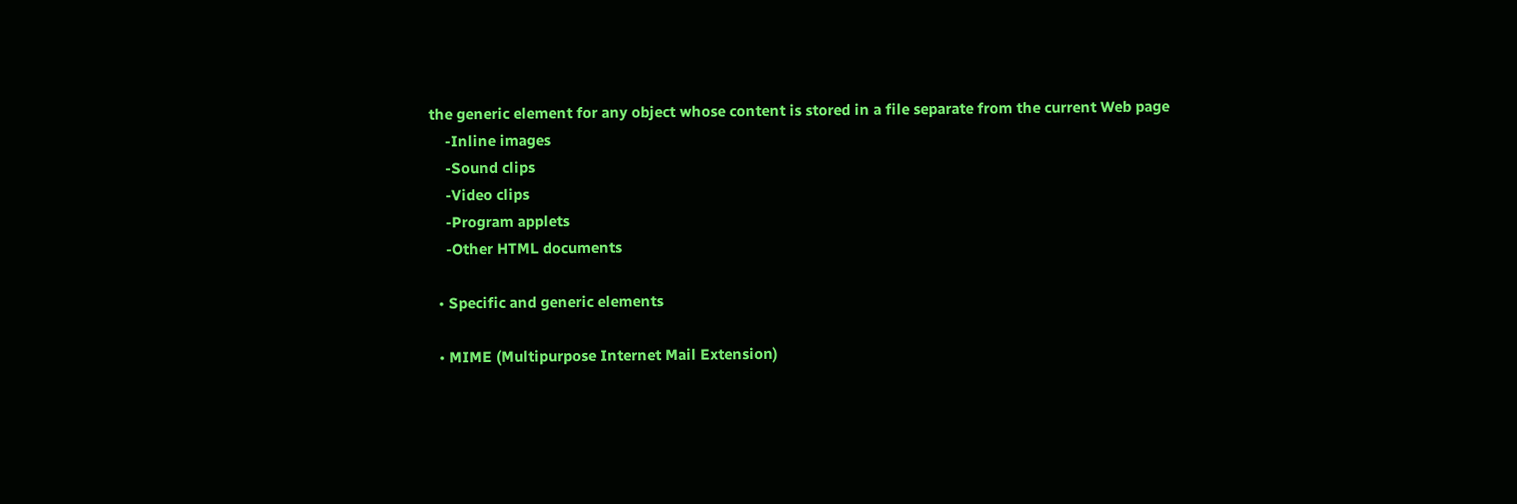the generic element for any object whose content is stored in a file separate from the current Web page
    -Inline images
    -Sound clips
    -Video clips
    -Program applets
    -Other HTML documents

  • Specific and generic elements

  • MIME (Multipurpose Internet Mail Extension)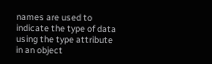names are used to indicate the type of data using the type attribute in an object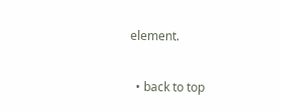element.

  • back to top